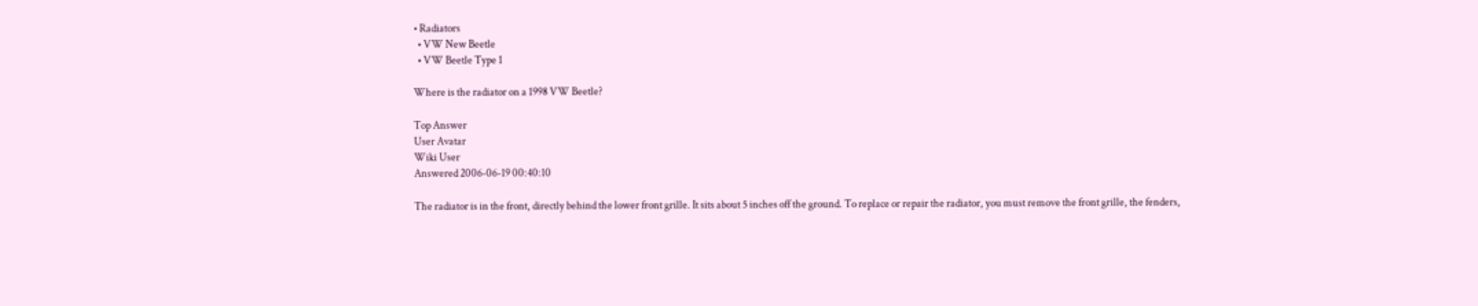• Radiators
  • VW New Beetle
  • VW Beetle Type 1

Where is the radiator on a 1998 VW Beetle?

Top Answer
User Avatar
Wiki User
Answered 2006-06-19 00:40:10

The radiator is in the front, directly behind the lower front grille. It sits about 5 inches off the ground. To replace or repair the radiator, you must remove the front grille, the fenders,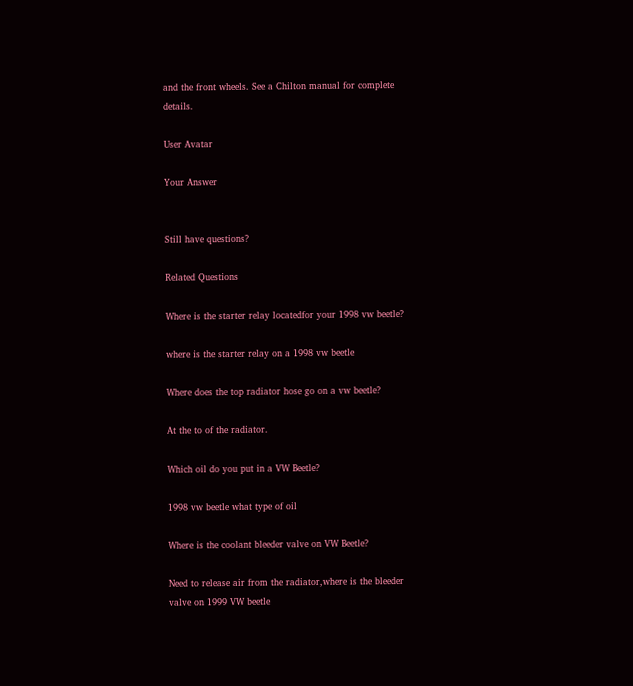and the front wheels. See a Chilton manual for complete details.

User Avatar

Your Answer


Still have questions?

Related Questions

Where is the starter relay locatedfor your 1998 vw beetle?

where is the starter relay on a 1998 vw beetle

Where does the top radiator hose go on a vw beetle?

At the to of the radiator.

Which oil do you put in a VW Beetle?

1998 vw beetle what type of oil

Where is the coolant bleeder valve on VW Beetle?

Need to release air from the radiator,where is the bleeder valve on 1999 VW beetle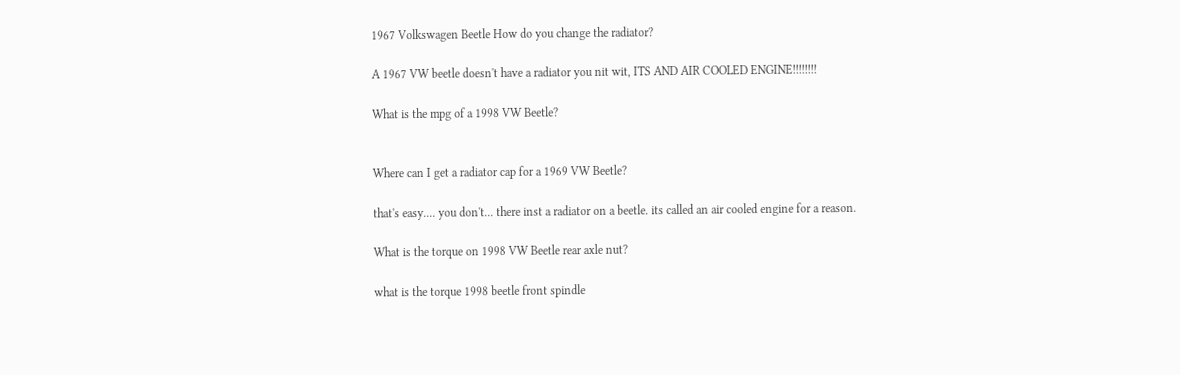1967 Volkswagen Beetle How do you change the radiator?

A 1967 VW beetle doesn't have a radiator you nit wit, ITS AND AIR COOLED ENGINE!!!!!!!!

What is the mpg of a 1998 VW Beetle?


Where can I get a radiator cap for a 1969 VW Beetle?

that's easy.... you don't... there inst a radiator on a beetle. its called an air cooled engine for a reason.

What is the torque on 1998 VW Beetle rear axle nut?

what is the torque 1998 beetle front spindle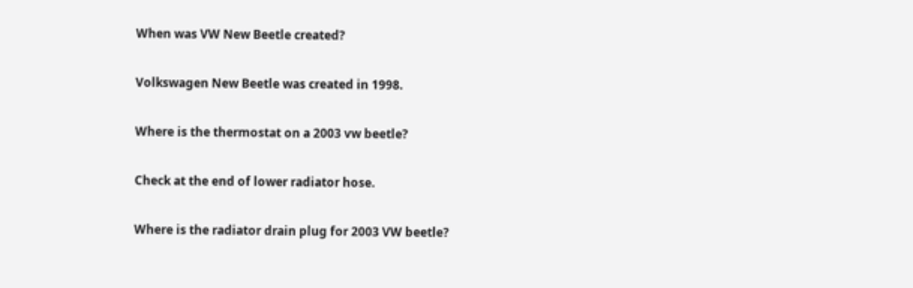When was VW New Beetle created?

Volkswagen New Beetle was created in 1998.

Where is the thermostat on a 2003 vw beetle?

Check at the end of lower radiator hose.

Where is the radiator drain plug for 2003 VW beetle?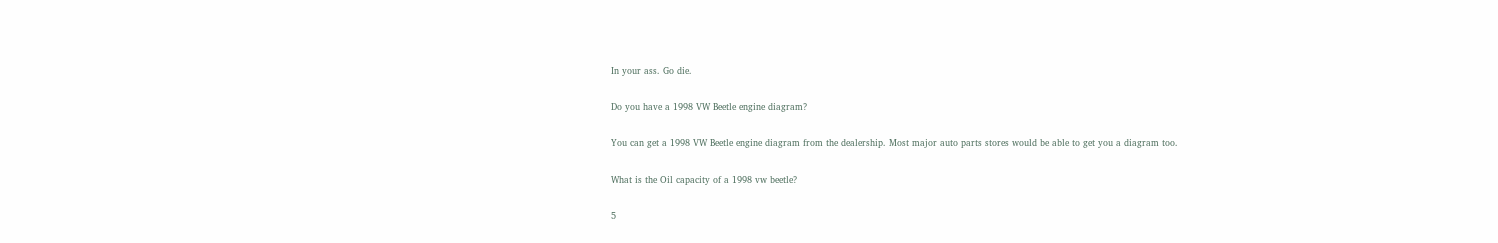In your ass. Go die.

Do you have a 1998 VW Beetle engine diagram?

You can get a 1998 VW Beetle engine diagram from the dealership. Most major auto parts stores would be able to get you a diagram too.

What is the Oil capacity of a 1998 vw beetle?

5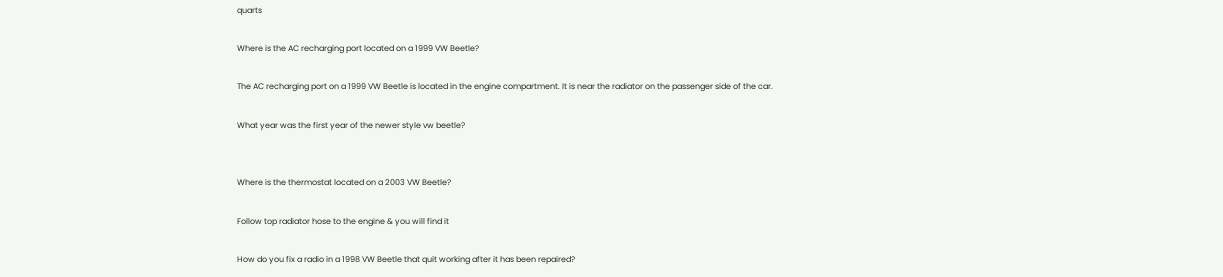quarts

Where is the AC recharging port located on a 1999 VW Beetle?

The AC recharging port on a 1999 VW Beetle is located in the engine compartment. It is near the radiator on the passenger side of the car.

What year was the first year of the newer style vw beetle?


Where is the thermostat located on a 2003 VW Beetle?

Follow top radiator hose to the engine & you will find it

How do you fix a radio in a 1998 VW Beetle that quit working after it has been repaired?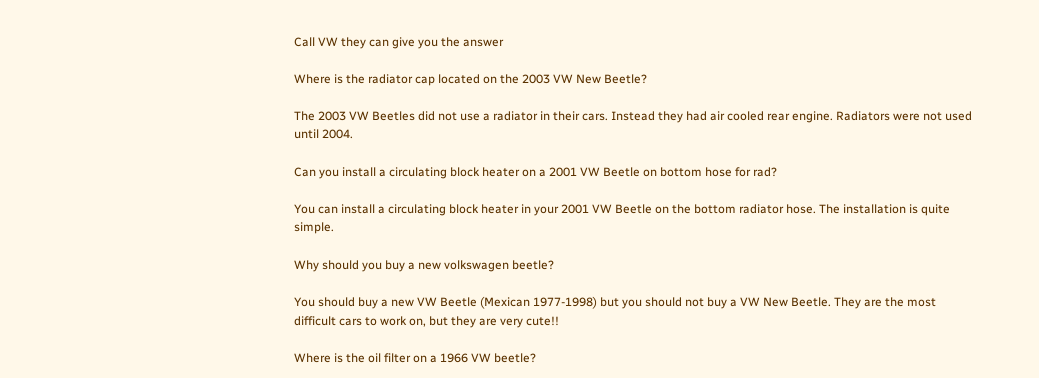Call VW they can give you the answer

Where is the radiator cap located on the 2003 VW New Beetle?

The 2003 VW Beetles did not use a radiator in their cars. Instead they had air cooled rear engine. Radiators were not used until 2004.

Can you install a circulating block heater on a 2001 VW Beetle on bottom hose for rad?

You can install a circulating block heater in your 2001 VW Beetle on the bottom radiator hose. The installation is quite simple.

Why should you buy a new volkswagen beetle?

You should buy a new VW Beetle (Mexican 1977-1998) but you should not buy a VW New Beetle. They are the most difficult cars to work on, but they are very cute!!

Where is the oil filter on a 1966 VW beetle?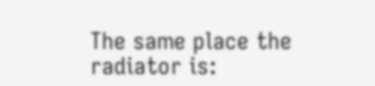The same place the radiator is: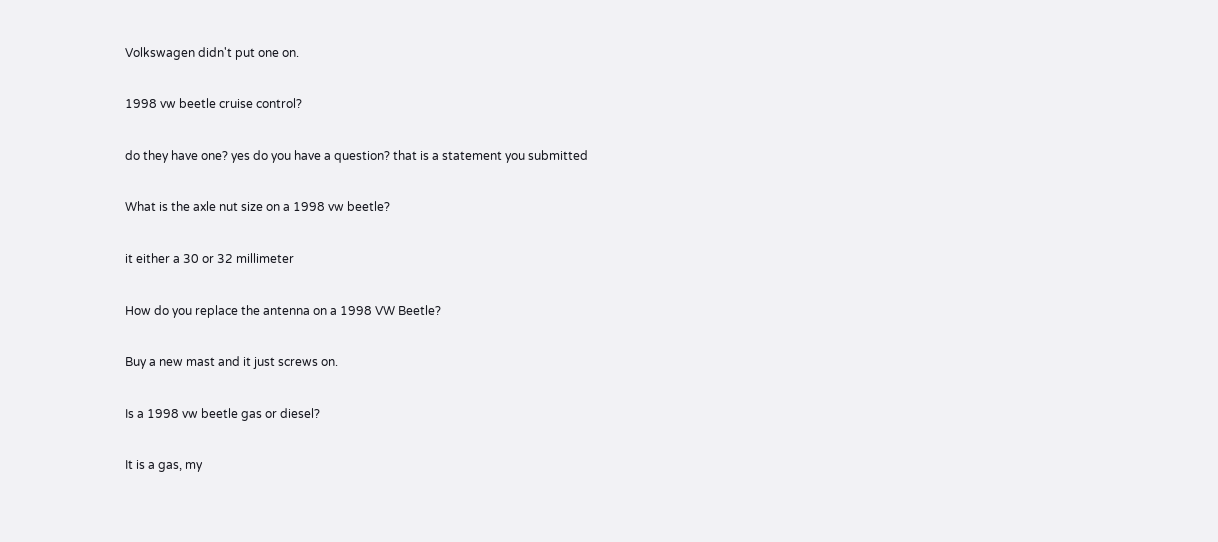Volkswagen didn't put one on.

1998 vw beetle cruise control?

do they have one? yes do you have a question? that is a statement you submitted

What is the axle nut size on a 1998 vw beetle?

it either a 30 or 32 millimeter

How do you replace the antenna on a 1998 VW Beetle?

Buy a new mast and it just screws on.

Is a 1998 vw beetle gas or diesel?

It is a gas, my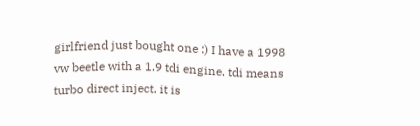girlfriend just bought one :) I have a 1998 vw beetle with a 1.9 tdi engine. tdi means turbo direct inject. it is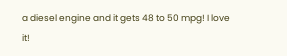a diesel engine and it gets 48 to 50 mpg! I love it!